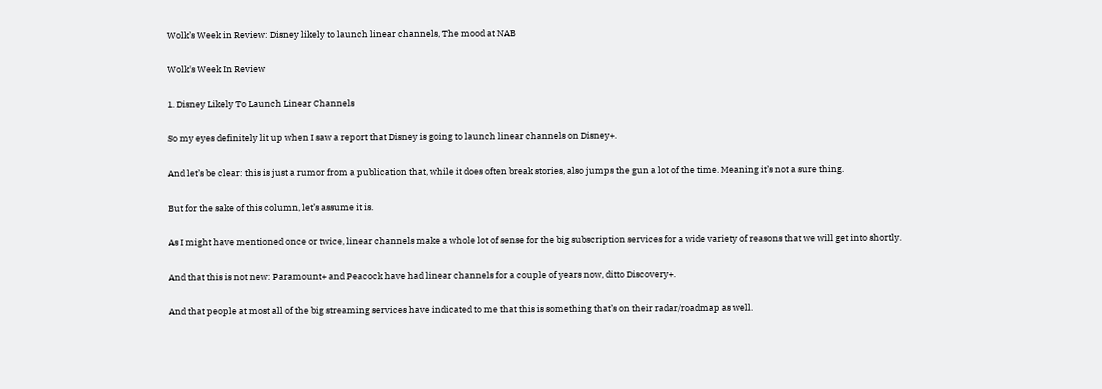Wolk’s Week in Review: Disney likely to launch linear channels, The mood at NAB

Wolk's Week In Review

1. Disney Likely To Launch Linear Channels

So my eyes definitely lit up when I saw a report that Disney is going to launch linear channels on Disney+.

And let’s be clear: this is just a rumor from a publication that, while it does often break stories, also jumps the gun a lot of the time. Meaning it’s not a sure thing.

But for the sake of this column, let’s assume it is.

As I might have mentioned once or twice, linear channels make a whole lot of sense for the big subscription services for a wide variety of reasons that we will get into shortly.

And that this is not new: Paramount+ and Peacock have had linear channels for a couple of years now, ditto Discovery+.

And that people at most all of the big streaming services have indicated to me that this is something that’s on their radar/roadmap as well.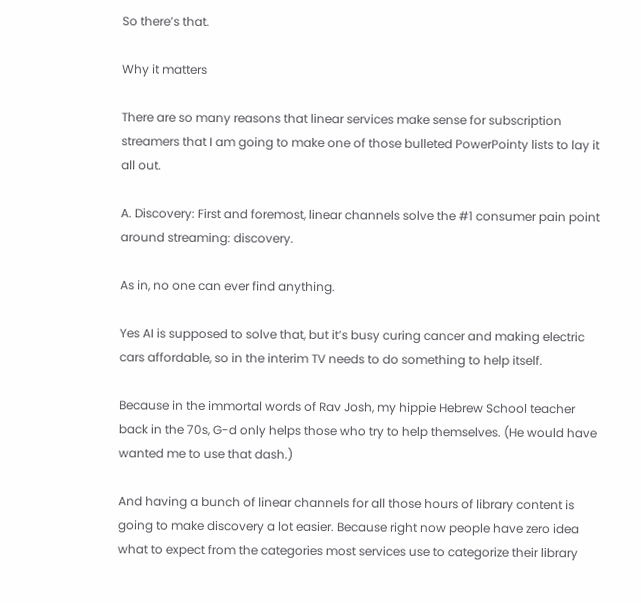So there’s that.

Why it matters

There are so many reasons that linear services make sense for subscription streamers that I am going to make one of those bulleted PowerPointy lists to lay it all out.

A. Discovery: First and foremost, linear channels solve the #1 consumer pain point around streaming: discovery.

As in, no one can ever find anything.

Yes AI is supposed to solve that, but it’s busy curing cancer and making electric cars affordable, so in the interim TV needs to do something to help itself.

Because in the immortal words of Rav Josh, my hippie Hebrew School teacher back in the 70s, G-d only helps those who try to help themselves. (He would have wanted me to use that dash.)

And having a bunch of linear channels for all those hours of library content is going to make discovery a lot easier. Because right now people have zero idea what to expect from the categories most services use to categorize their library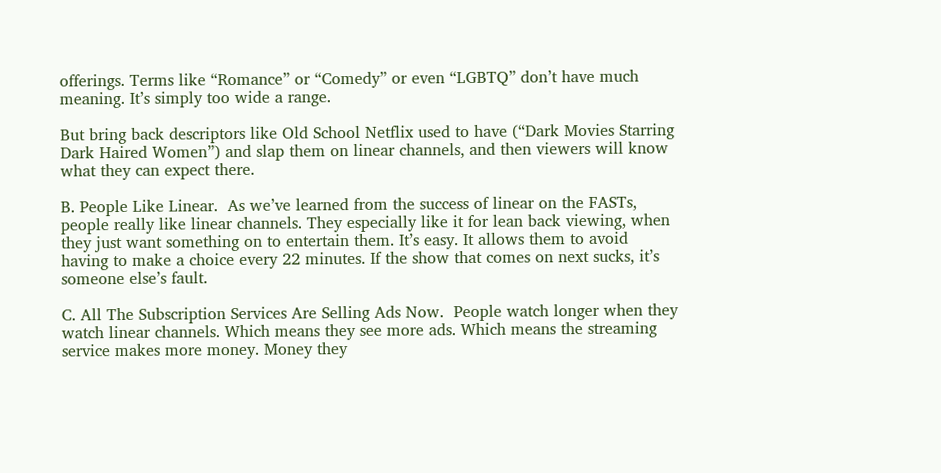offerings. Terms like “Romance” or “Comedy” or even “LGBTQ” don’t have much meaning. It’s simply too wide a range.

But bring back descriptors like Old School Netflix used to have (“Dark Movies Starring Dark Haired Women”) and slap them on linear channels, and then viewers will know what they can expect there.

B. People Like Linear.  As we’ve learned from the success of linear on the FASTs, people really like linear channels. They especially like it for lean back viewing, when they just want something on to entertain them. It’s easy. It allows them to avoid having to make a choice every 22 minutes. If the show that comes on next sucks, it’s someone else’s fault.

C. All The Subscription Services Are Selling Ads Now.  People watch longer when they watch linear channels. Which means they see more ads. Which means the streaming service makes more money. Money they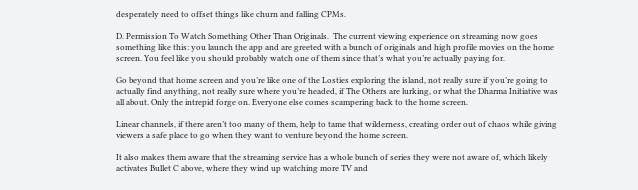desperately need to offset things like churn and falling CPMs.

D. Permission To Watch Something Other Than Originals.  The current viewing experience on streaming now goes something like this: you launch the app and are greeted with a bunch of originals and high profile movies on the home screen. You feel like you should probably watch one of them since that’s what you’re actually paying for.

Go beyond that home screen and you’re like one of the Losties exploring the island, not really sure if you’re going to actually find anything, not really sure where you’re headed, if The Others are lurking, or what the Dharma Initiative was all about. Only the intrepid forge on. Everyone else comes scampering back to the home screen.

Linear channels, if there aren’t too many of them, help to tame that wilderness, creating order out of chaos while giving viewers a safe place to go when they want to venture beyond the home screen.

It also makes them aware that the streaming service has a whole bunch of series they were not aware of, which likely activates Bullet C above, where they wind up watching more TV and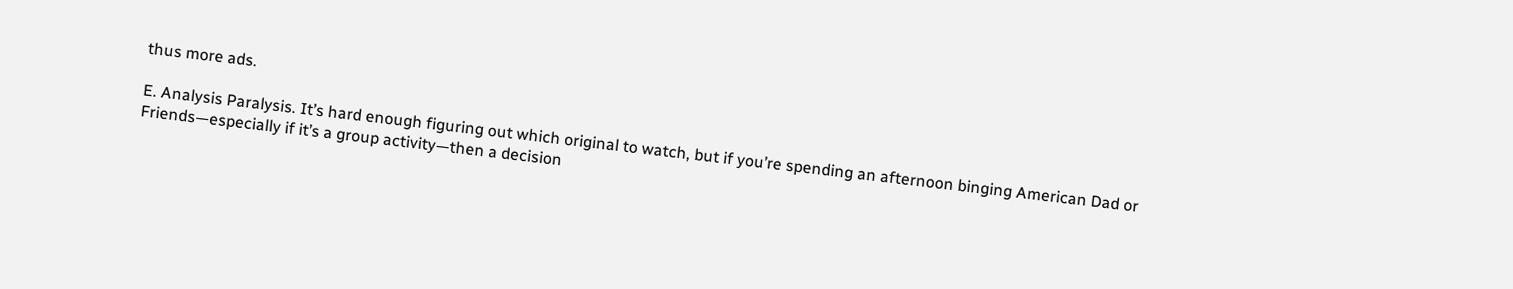thus more ads.

E. Analysis Paralysis. It’s hard enough figuring out which original to watch, but if you’re spending an afternoon binging American Dad or Friends—especially if it’s a group activity—then a decision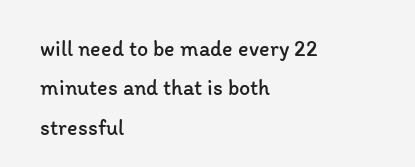will need to be made every 22 minutes and that is both stressful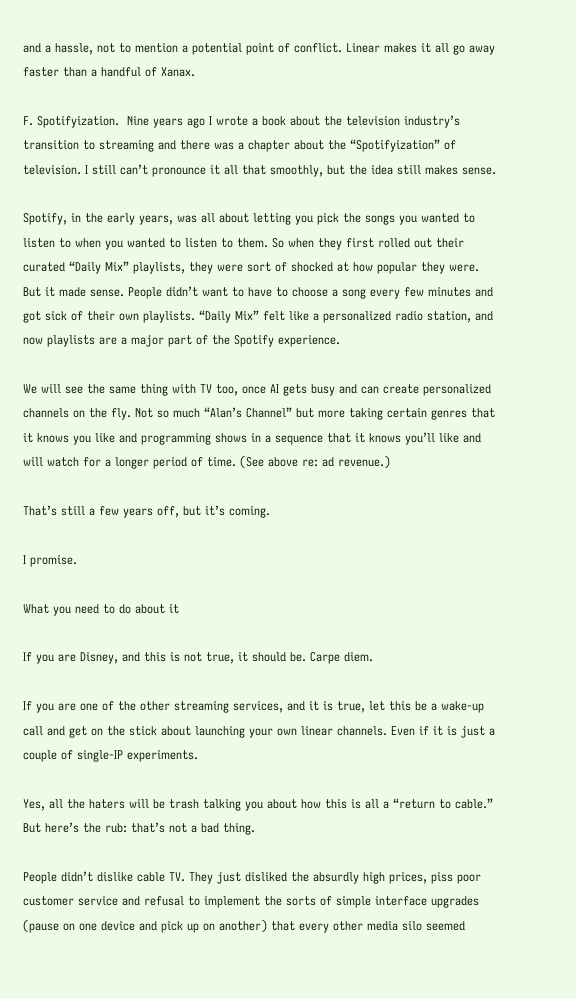and a hassle, not to mention a potential point of conflict. Linear makes it all go away faster than a handful of Xanax.

F. Spotifyization.  Nine years ago I wrote a book about the television industry’s transition to streaming and there was a chapter about the “Spotifyization” of television. I still can’t pronounce it all that smoothly, but the idea still makes sense.

Spotify, in the early years, was all about letting you pick the songs you wanted to listen to when you wanted to listen to them. So when they first rolled out their curated “Daily Mix” playlists, they were sort of shocked at how popular they were. But it made sense. People didn’t want to have to choose a song every few minutes and got sick of their own playlists. “Daily Mix” felt like a personalized radio station, and now playlists are a major part of the Spotify experience.

We will see the same thing with TV too, once AI gets busy and can create personalized channels on the fly. Not so much “Alan’s Channel” but more taking certain genres that it knows you like and programming shows in a sequence that it knows you’ll like and will watch for a longer period of time. (See above re: ad revenue.)

That’s still a few years off, but it’s coming.

I promise.

What you need to do about it

If you are Disney, and this is not true, it should be. Carpe diem.

If you are one of the other streaming services, and it is true, let this be a wake-up call and get on the stick about launching your own linear channels. Even if it is just a couple of single-IP experiments.

Yes, all the haters will be trash talking you about how this is all a “return to cable.” But here’s the rub: that’s not a bad thing.

People didn’t dislike cable TV. They just disliked the absurdly high prices, piss poor customer service and refusal to implement the sorts of simple interface upgrades (pause on one device and pick up on another) that every other media silo seemed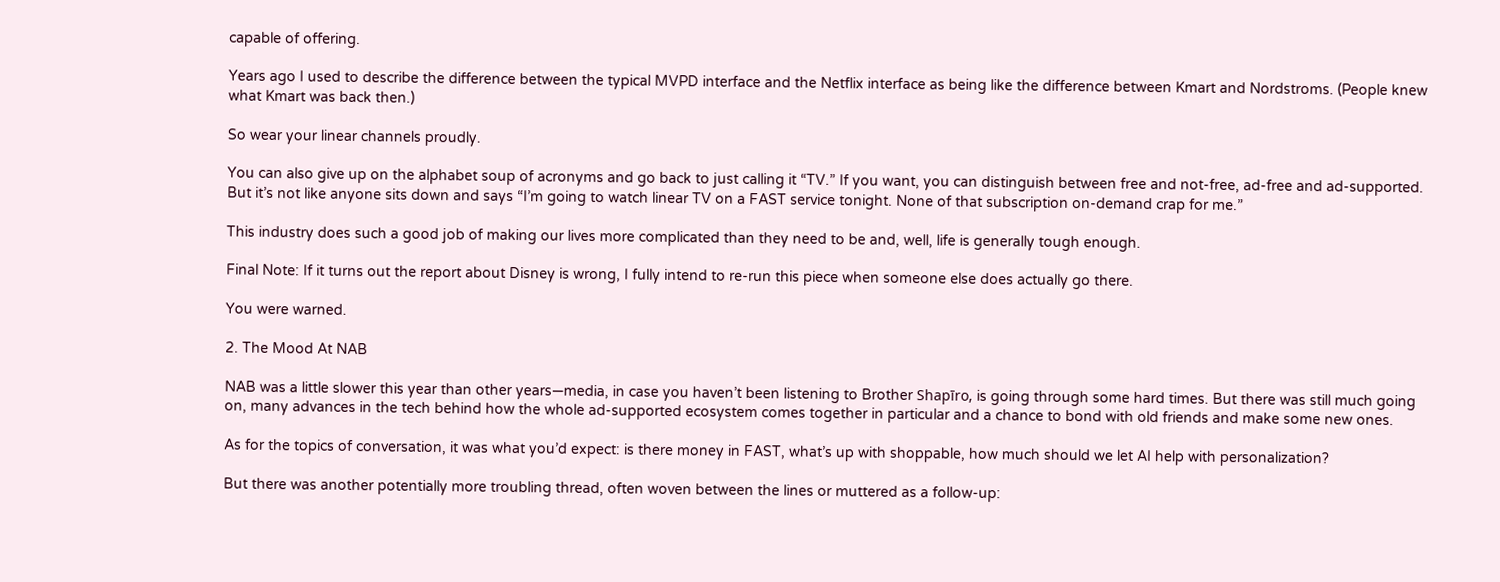capable of offering.

Years ago I used to describe the difference between the typical MVPD interface and the Netflix interface as being like the difference between Kmart and Nordstroms. (People knew what Kmart was back then.)

So wear your linear channels proudly.

You can also give up on the alphabet soup of acronyms and go back to just calling it “TV.” If you want, you can distinguish between free and not-free, ad-free and ad-supported. But it’s not like anyone sits down and says “I’m going to watch linear TV on a FAST service tonight. None of that subscription on-demand crap for me.”

This industry does such a good job of making our lives more complicated than they need to be and, well, life is generally tough enough.

Final Note: If it turns out the report about Disney is wrong, I fully intend to re-run this piece when someone else does actually go there.

You were warned.

2. The Mood At NAB

NAB was a little slower this year than other years—media, in case you haven’t been listening to Brother Shapīro, is going through some hard times. But there was still much going on, many advances in the tech behind how the whole ad-supported ecosystem comes together in particular and a chance to bond with old friends and make some new ones.

As for the topics of conversation, it was what you’d expect: is there money in FAST, what’s up with shoppable, how much should we let AI help with personalization?

But there was another potentially more troubling thread, often woven between the lines or muttered as a follow-up: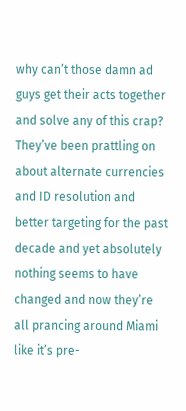why can’t those damn ad guys get their acts together and solve any of this crap? They’ve been prattling on about alternate currencies and ID resolution and better targeting for the past decade and yet absolutely nothing seems to have changed and now they’re all prancing around Miami like it’s pre-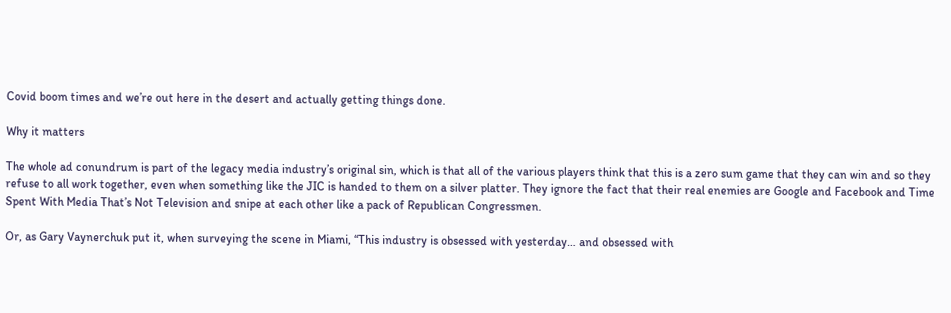Covid boom times and we’re out here in the desert and actually getting things done.

Why it matters

The whole ad conundrum is part of the legacy media industry’s original sin, which is that all of the various players think that this is a zero sum game that they can win and so they refuse to all work together, even when something like the JIC is handed to them on a silver platter. They ignore the fact that their real enemies are Google and Facebook and Time Spent With Media That’s Not Television and snipe at each other like a pack of Republican Congressmen.

Or, as Gary Vaynerchuk put it, when surveying the scene in Miami, “This industry is obsessed with yesterday… and obsessed with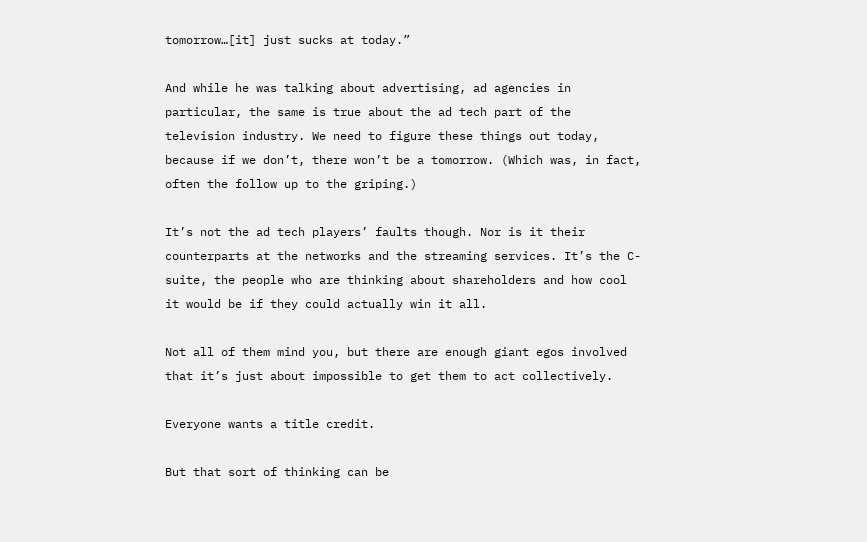tomorrow…[it] just sucks at today.”

And while he was talking about advertising, ad agencies in particular, the same is true about the ad tech part of the television industry. We need to figure these things out today, because if we don’t, there won’t be a tomorrow. (Which was, in fact, often the follow up to the griping.)

It’s not the ad tech players’ faults though. Nor is it their counterparts at the networks and the streaming services. It’s the C-suite, the people who are thinking about shareholders and how cool it would be if they could actually win it all.

Not all of them mind you, but there are enough giant egos involved that it’s just about impossible to get them to act collectively.

Everyone wants a title credit.

But that sort of thinking can be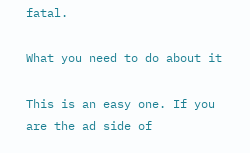fatal.

What you need to do about it

This is an easy one. If you are the ad side of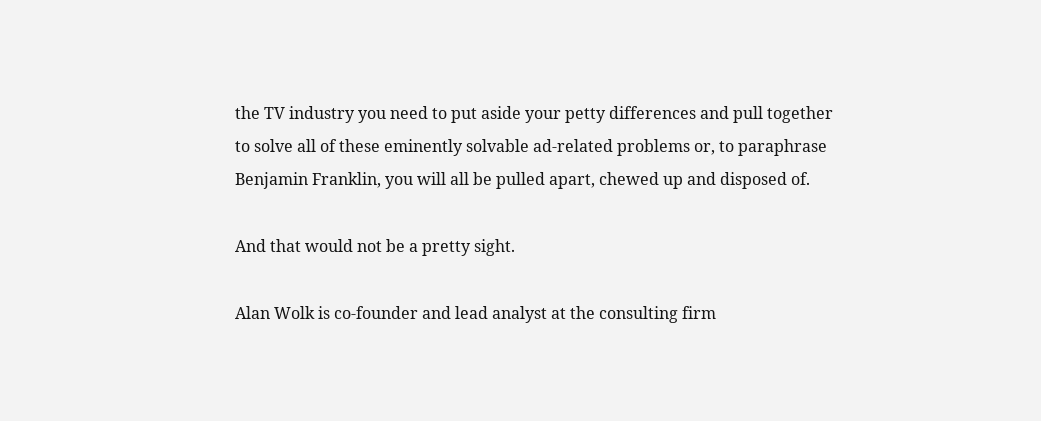the TV industry you need to put aside your petty differences and pull together to solve all of these eminently solvable ad-related problems or, to paraphrase Benjamin Franklin, you will all be pulled apart, chewed up and disposed of.

And that would not be a pretty sight.

Alan Wolk is co-founder and lead analyst at the consulting firm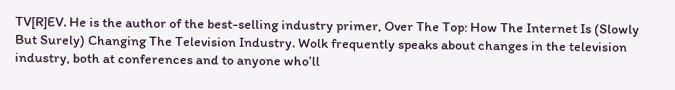TV[R]EV. He is the author of the best-selling industry primer, Over The Top: How The Internet Is (Slowly But Surely) Changing The Television Industry. Wolk frequently speaks about changes in the television industry, both at conferences and to anyone who’ll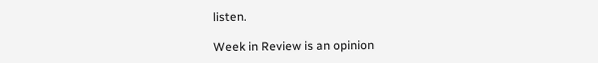listen.

Week in Review is an opinion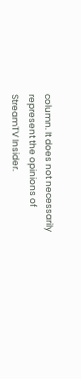column. It does not necessarily represent the opinions of StreamTV Insider.